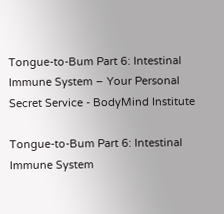Tongue-to-Bum Part 6: Intestinal Immune System – Your Personal Secret Service - BodyMind Institute

Tongue-to-Bum Part 6: Intestinal Immune System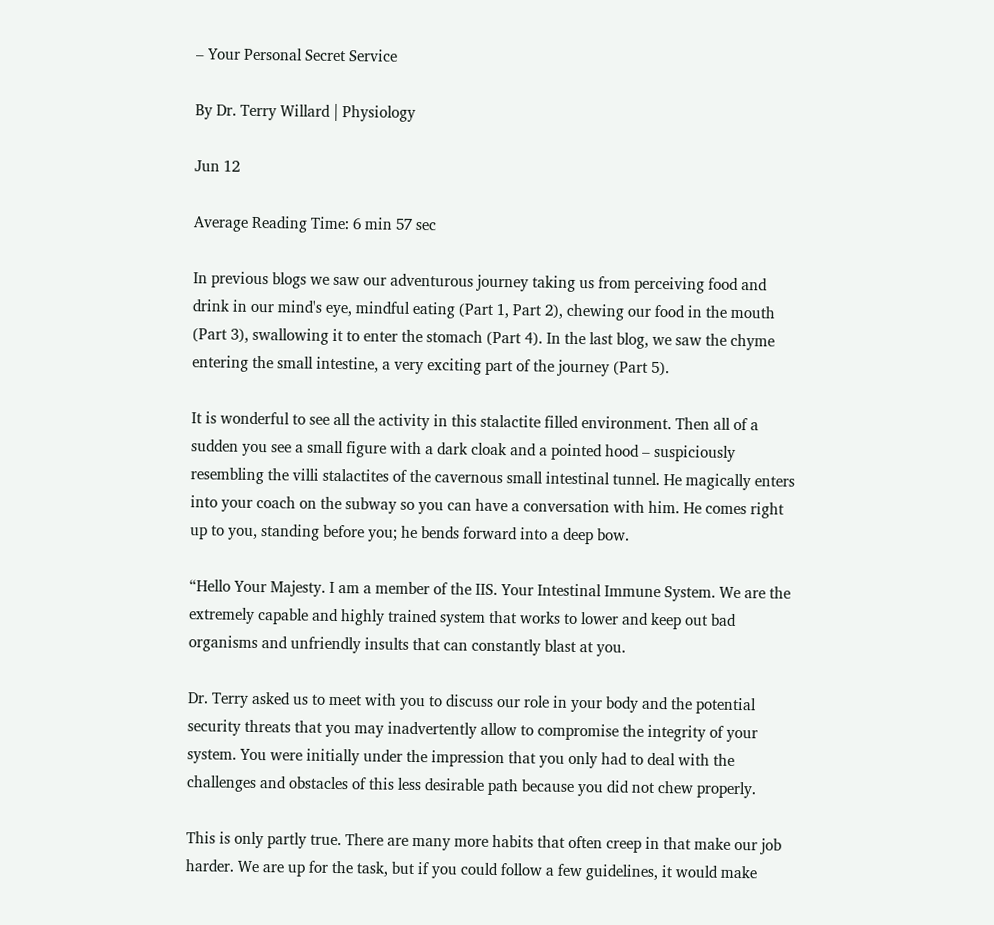– Your Personal Secret Service

By Dr. Terry Willard | Physiology

Jun 12

Average Reading Time: 6 min 57 sec

In previous blogs we saw our adventurous journey taking us from perceiving food and drink in our mind's eye, mindful eating (Part 1, Part 2), chewing our food in the mouth (Part 3), swallowing it to enter the stomach (Part 4). In the last blog, we saw the chyme entering the small intestine, a very exciting part of the journey (Part 5).

It is wonderful to see all the activity in this stalactite filled environment. Then all of a sudden you see a small figure with a dark cloak and a pointed hood – suspiciously resembling the villi stalactites of the cavernous small intestinal tunnel. He magically enters into your coach on the subway so you can have a conversation with him. He comes right up to you, standing before you; he bends forward into a deep bow.

“Hello Your Majesty. I am a member of the IIS. Your Intestinal Immune System. We are the extremely capable and highly trained system that works to lower and keep out bad organisms and unfriendly insults that can constantly blast at you.

Dr. Terry asked us to meet with you to discuss our role in your body and the potential security threats that you may inadvertently allow to compromise the integrity of your system. You were initially under the impression that you only had to deal with the challenges and obstacles of this less desirable path because you did not chew properly.

This is only partly true. There are many more habits that often creep in that make our job harder. We are up for the task, but if you could follow a few guidelines, it would make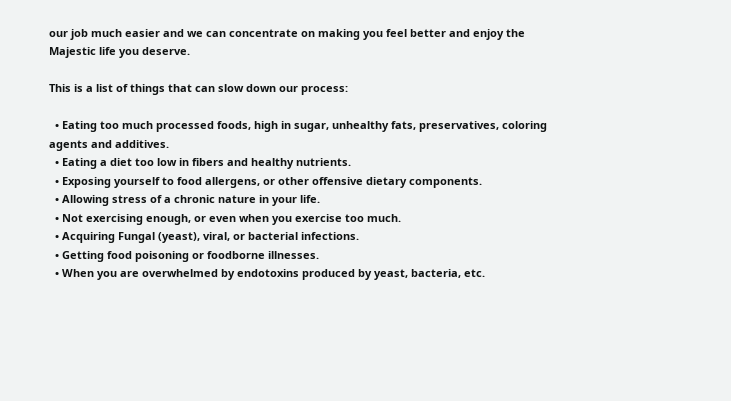our job much easier and we can concentrate on making you feel better and enjoy the Majestic life you deserve.

This is a list of things that can slow down our process:

  • Eating too much processed foods, high in sugar, unhealthy fats, preservatives, coloring agents and additives.
  • Eating a diet too low in fibers and healthy nutrients.
  • Exposing yourself to food allergens, or other offensive dietary components.
  • Allowing stress of a chronic nature in your life.
  • Not exercising enough, or even when you exercise too much.
  • Acquiring Fungal (yeast), viral, or bacterial infections.
  • Getting food poisoning or foodborne illnesses.
  • When you are overwhelmed by endotoxins produced by yeast, bacteria, etc.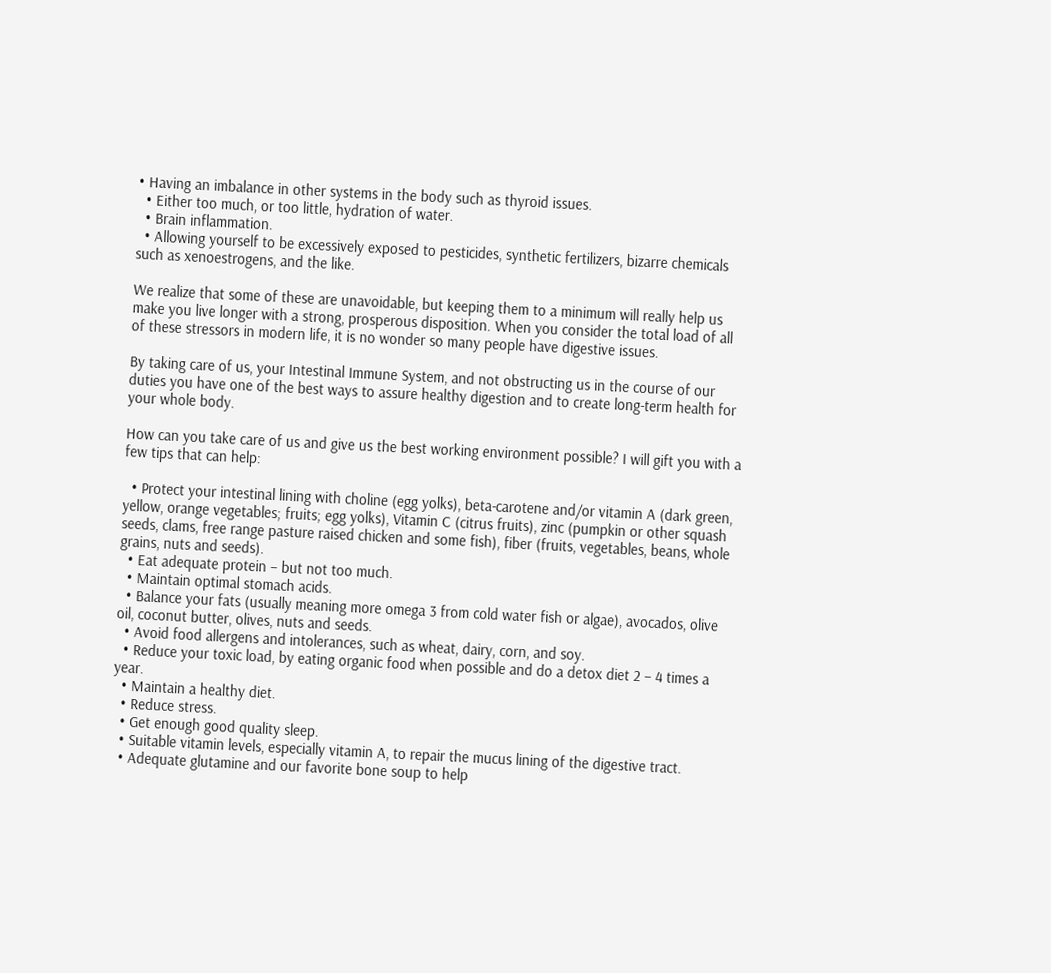• Having an imbalance in other systems in the body such as thyroid issues.
  • Either too much, or too little, hydration of water.
  • Brain inflammation.
  • Allowing yourself to be excessively exposed to pesticides, synthetic fertilizers, bizarre chemicals such as xenoestrogens, and the like.

We realize that some of these are unavoidable, but keeping them to a minimum will really help us make you live longer with a strong, prosperous disposition. When you consider the total load of all of these stressors in modern life, it is no wonder so many people have digestive issues.

By taking care of us, your Intestinal Immune System, and not obstructing us in the course of our duties you have one of the best ways to assure healthy digestion and to create long-term health for your whole body.

How can you take care of us and give us the best working environment possible? I will gift you with a few tips that can help:

  • Protect your intestinal lining with choline (egg yolks), beta-carotene and/or vitamin A (dark green, yellow, orange vegetables; fruits; egg yolks), Vitamin C (citrus fruits), zinc (pumpkin or other squash seeds, clams, free range pasture raised chicken and some fish), fiber (fruits, vegetables, beans, whole grains, nuts and seeds).
  • Eat adequate protein – but not too much.
  • Maintain optimal stomach acids.
  • Balance your fats (usually meaning more omega 3 from cold water fish or algae), avocados, olive oil, coconut butter, olives, nuts and seeds.
  • Avoid food allergens and intolerances, such as wheat, dairy, corn, and soy.
  • Reduce your toxic load, by eating organic food when possible and do a detox diet 2 – 4 times a year.
  • Maintain a healthy diet.
  • Reduce stress.
  • Get enough good quality sleep.
  • Suitable vitamin levels, especially vitamin A, to repair the mucus lining of the digestive tract.
  • Adequate glutamine and our favorite bone soup to help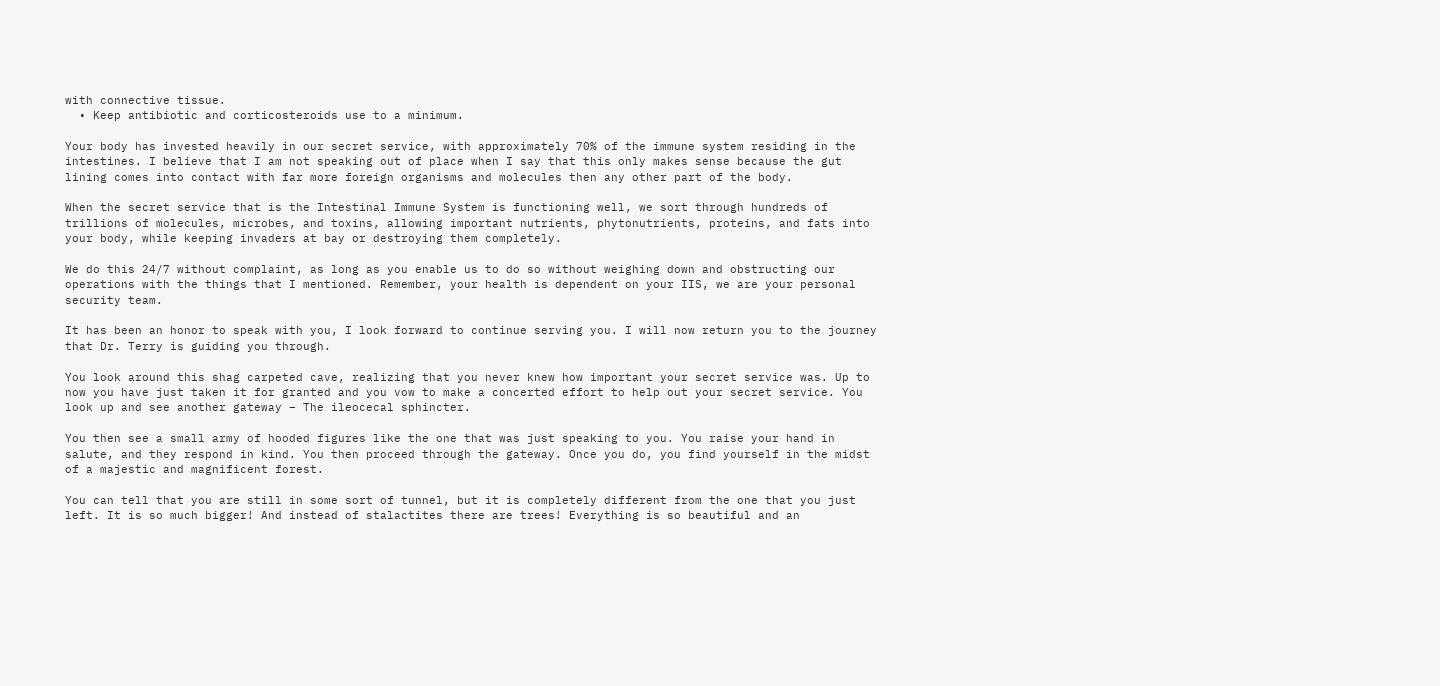with connective tissue.
  • Keep antibiotic and corticosteroids use to a minimum.

Your body has invested heavily in our secret service, with approximately 70% of the immune system residing in the intestines. I believe that I am not speaking out of place when I say that this only makes sense because the gut lining comes into contact with far more foreign organisms and molecules then any other part of the body.

When the secret service that is the Intestinal Immune System is functioning well, we sort through hundreds of trillions of molecules, microbes, and toxins, allowing important nutrients, phytonutrients, proteins, and fats into your body, while keeping invaders at bay or destroying them completely.

We do this 24/7 without complaint, as long as you enable us to do so without weighing down and obstructing our operations with the things that I mentioned. Remember, your health is dependent on your IIS, we are your personal security team.

It has been an honor to speak with you, I look forward to continue serving you. I will now return you to the journey that Dr. Terry is guiding you through.

You look around this shag carpeted cave, realizing that you never knew how important your secret service was. Up to now you have just taken it for granted and you vow to make a concerted effort to help out your secret service. You look up and see another gateway – The ileocecal sphincter.

You then see a small army of hooded figures like the one that was just speaking to you. You raise your hand in salute, and they respond in kind. You then proceed through the gateway. Once you do, you find yourself in the midst of a majestic and magnificent forest.

You can tell that you are still in some sort of tunnel, but it is completely different from the one that you just left. It is so much bigger! And instead of stalactites there are trees! Everything is so beautiful and an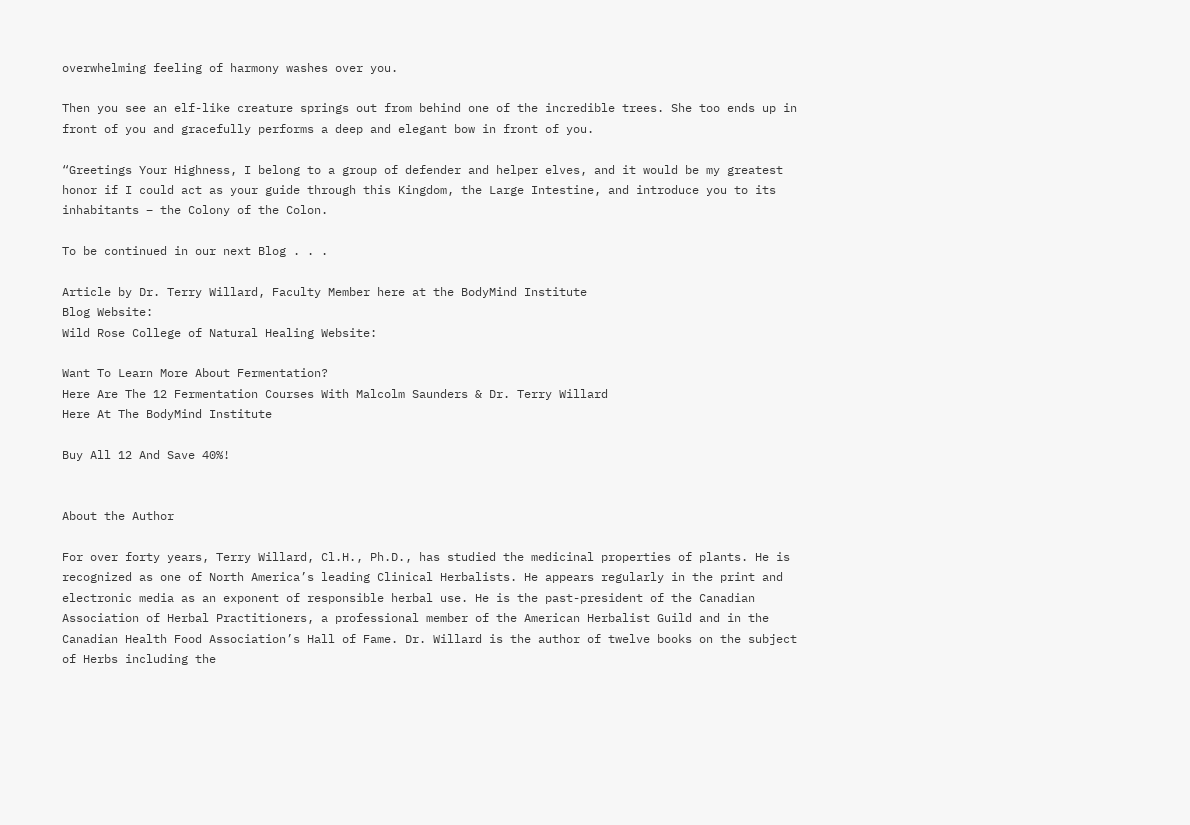overwhelming feeling of harmony washes over you.

Then you see an elf-like creature springs out from behind one of the incredible trees. She too ends up in front of you and gracefully performs a deep and elegant bow in front of you.

“Greetings Your Highness, I belong to a group of defender and helper elves, and it would be my greatest honor if I could act as your guide through this Kingdom, the Large Intestine, and introduce you to its inhabitants – the Colony of the Colon.

To be continued in our next Blog . . .

Article by Dr. Terry Willard, Faculty Member here at the BodyMind Institute
Blog Website:
Wild Rose College of Natural Healing Website:

Want To Learn More About Fermentation?
Here Are The 12 Fermentation Courses With Malcolm Saunders & Dr. Terry Willard
Here At The BodyMind Institute

Buy All 12 And Save 40%!


About the Author

For over forty years, Terry Willard, Cl.H., Ph.D., has studied the medicinal properties of plants. He is recognized as one of North America’s leading Clinical Herbalists. He appears regularly in the print and electronic media as an exponent of responsible herbal use. He is the past-president of the Canadian Association of Herbal Practitioners, a professional member of the American Herbalist Guild and in the Canadian Health Food Association’s Hall of Fame. Dr. Willard is the author of twelve books on the subject of Herbs including the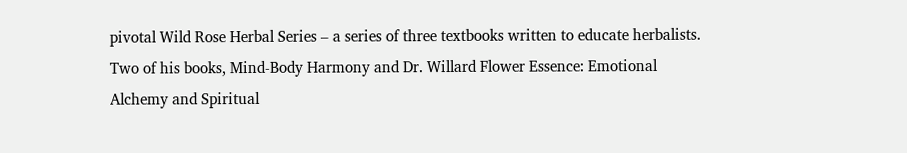pivotal Wild Rose Herbal Series – a series of three textbooks written to educate herbalists. Two of his books, Mind-Body Harmony and Dr. Willard Flower Essence: Emotional Alchemy and Spiritual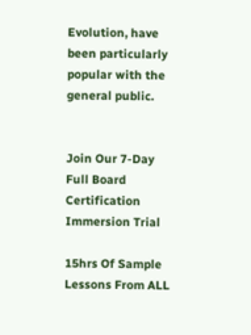Evolution, have been particularly popular with the general public.


Join Our 7-Day Full Board Certification Immersion Trial

15hrs Of Sample Lessons From ALL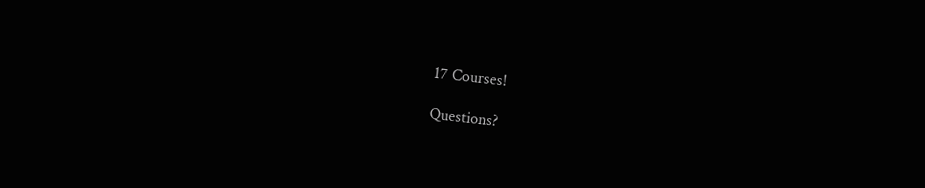17 Courses!

Questions?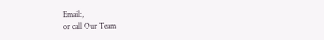Email:,
or call Our Team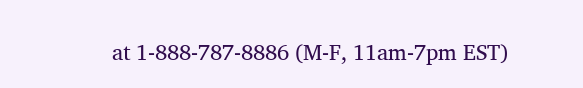at 1-888-787-8886 (M-F, 11am-7pm EST)